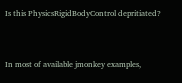Is this PhysicsRigidBodyControl depritiated?


In most of available jmonkey examples,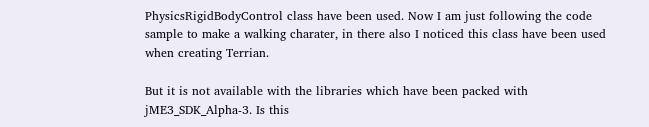PhysicsRigidBodyControl class have been used. Now I am just following the code sample to make a walking charater, in there also I noticed this class have been used when creating Terrian.

But it is not available with the libraries which have been packed with jME3_SDK_Alpha-3. Is this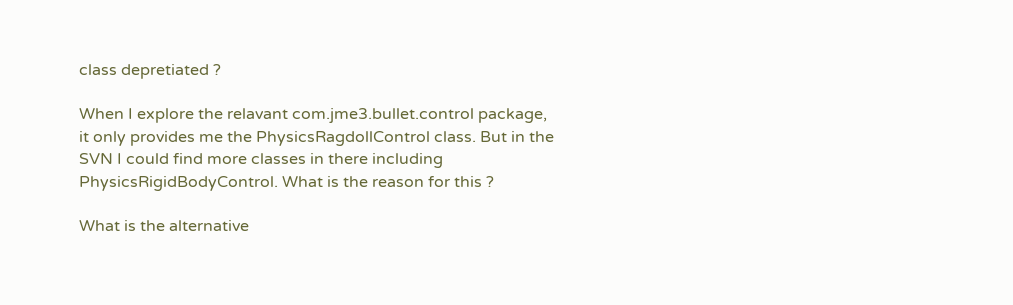class depretiated ?

When I explore the relavant com.jme3.bullet.control package, it only provides me the PhysicsRagdollControl class. But in the SVN I could find more classes in there including PhysicsRigidBodyControl. What is the reason for this ?

What is the alternative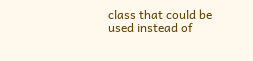class that could be used instead of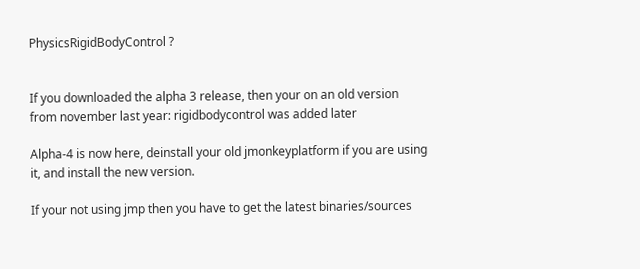PhysicsRigidBodyControl ?


If you downloaded the alpha 3 release, then your on an old version from november last year: rigidbodycontrol was added later

Alpha-4 is now here, deinstall your old jmonkeyplatform if you are using it, and install the new version.

If your not using jmp then you have to get the latest binaries/sources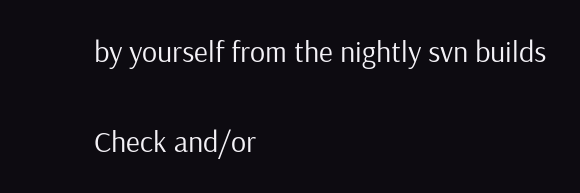by yourself from the nightly svn builds

Check and/or